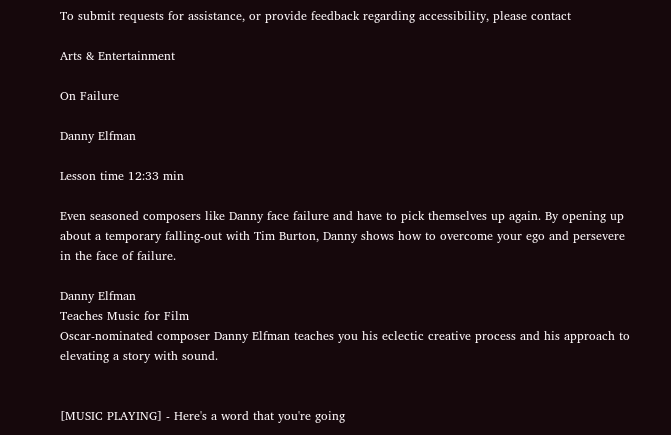To submit requests for assistance, or provide feedback regarding accessibility, please contact

Arts & Entertainment

On Failure

Danny Elfman

Lesson time 12:33 min

Even seasoned composers like Danny face failure and have to pick themselves up again. By opening up about a temporary falling-out with Tim Burton, Danny shows how to overcome your ego and persevere in the face of failure.

Danny Elfman
Teaches Music for Film
Oscar-nominated composer Danny Elfman teaches you his eclectic creative process and his approach to elevating a story with sound.


[MUSIC PLAYING] - Here's a word that you're going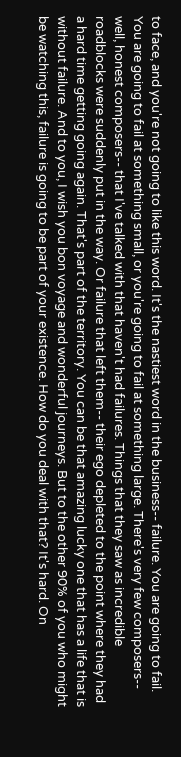to face, and you're not going to like this word. It's the nastiest word in the business-- failure. You are going to fail. You are going to fail at something small, or you're going to fail at something large. There's very few composers-- well, honest composers-- that I've talked with that haven't had failures. Things that they saw as incredible roadblocks were suddenly put in the way. Or failure that left them-- their ego depleted to the point where they had a hard time getting going again. That's part of the territory. You can be that amazing lucky one that has a life that is without failure. And to you, I wish you bon voyage and wonderful journeys. But to the other 90% of you who might be watching this, failure is going to be part of your existence. How do you deal with that? It's hard. On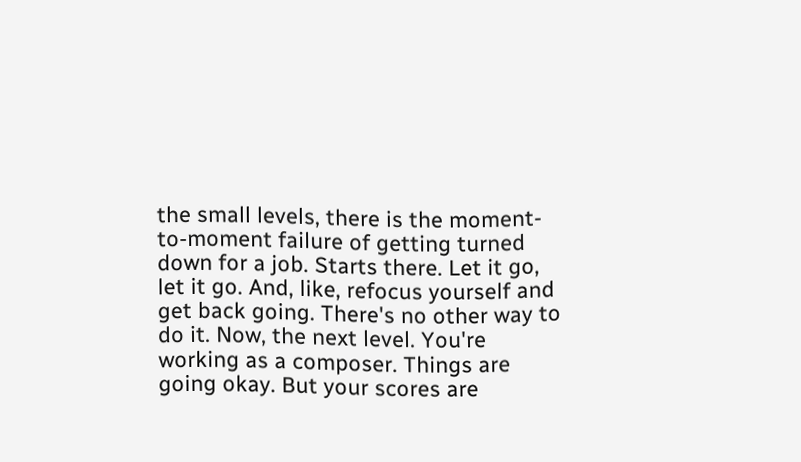the small levels, there is the moment-to-moment failure of getting turned down for a job. Starts there. Let it go, let it go. And, like, refocus yourself and get back going. There's no other way to do it. Now, the next level. You're working as a composer. Things are going okay. But your scores are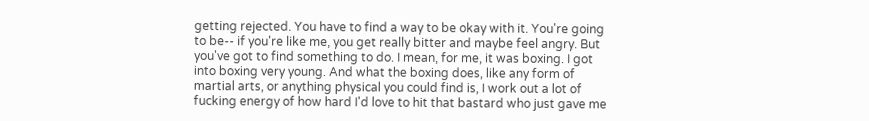getting rejected. You have to find a way to be okay with it. You're going to be-- if you're like me, you get really bitter and maybe feel angry. But you've got to find something to do. I mean, for me, it was boxing. I got into boxing very young. And what the boxing does, like any form of martial arts, or anything physical you could find is, I work out a lot of fucking energy of how hard I'd love to hit that bastard who just gave me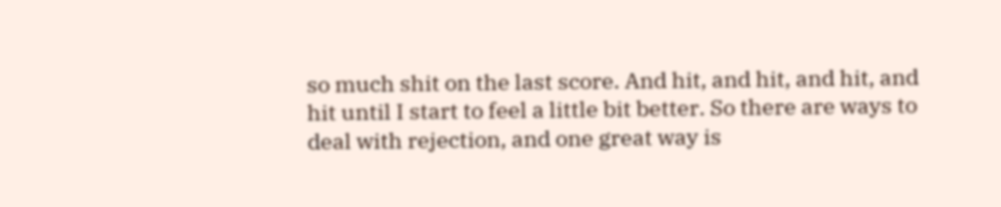so much shit on the last score. And hit, and hit, and hit, and hit until I start to feel a little bit better. So there are ways to deal with rejection, and one great way is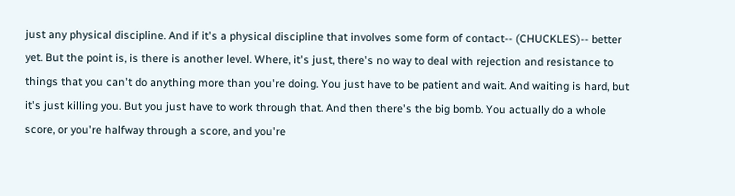just any physical discipline. And if it's a physical discipline that involves some form of contact-- (CHUCKLES)-- better yet. But the point is, is there is another level. Where, it's just, there's no way to deal with rejection and resistance to things that you can't do anything more than you're doing. You just have to be patient and wait. And waiting is hard, but it's just killing you. But you just have to work through that. And then there's the big bomb. You actually do a whole score, or you're halfway through a score, and you're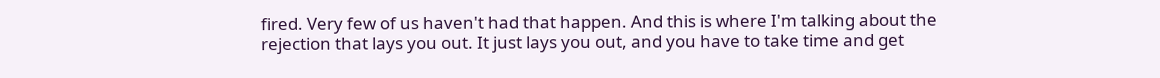fired. Very few of us haven't had that happen. And this is where I'm talking about the rejection that lays you out. It just lays you out, and you have to take time and get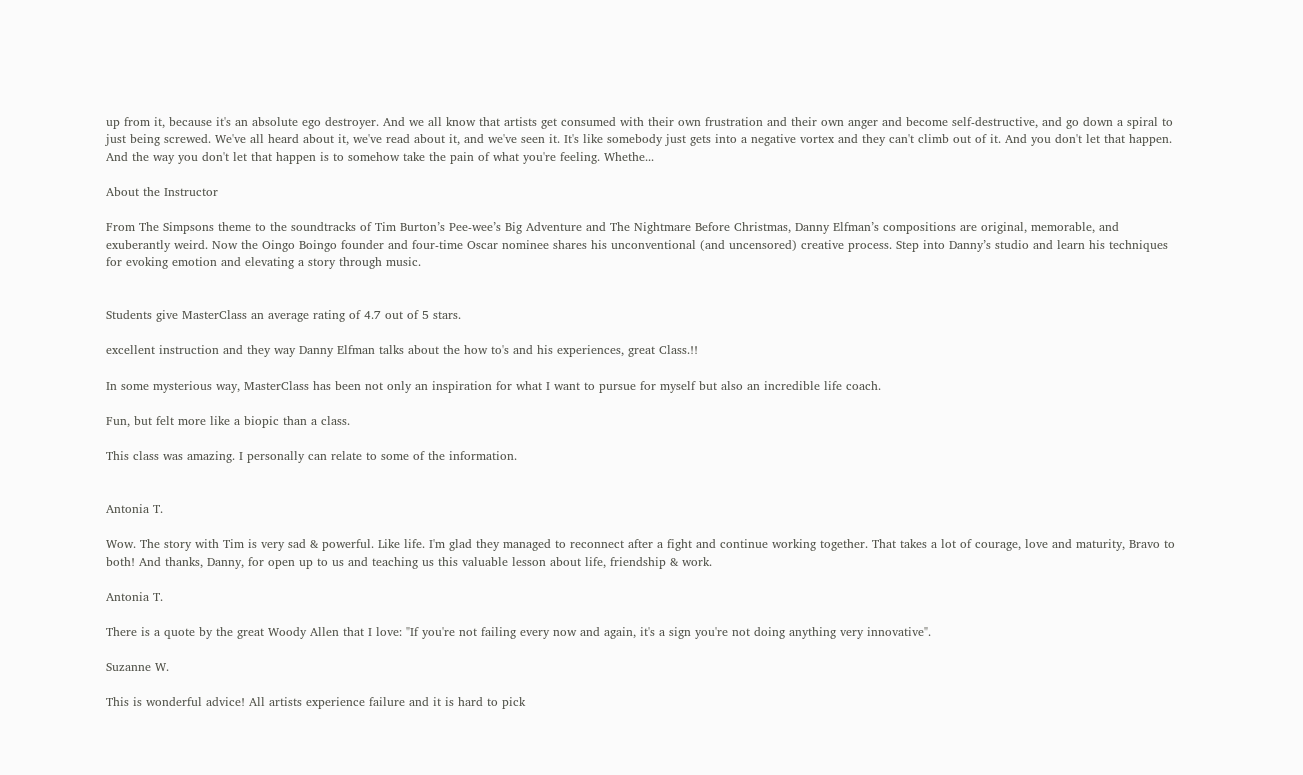up from it, because it's an absolute ego destroyer. And we all know that artists get consumed with their own frustration and their own anger and become self-destructive, and go down a spiral to just being screwed. We've all heard about it, we've read about it, and we've seen it. It's like somebody just gets into a negative vortex and they can't climb out of it. And you don't let that happen. And the way you don't let that happen is to somehow take the pain of what you're feeling. Whethe...

About the Instructor

From The Simpsons theme to the soundtracks of Tim Burton’s Pee-wee’s Big Adventure and The Nightmare Before Christmas, Danny Elfman’s compositions are original, memorable, and exuberantly weird. Now the Oingo Boingo founder and four-time Oscar nominee shares his unconventional (and uncensored) creative process. Step into Danny’s studio and learn his techniques for evoking emotion and elevating a story through music.


Students give MasterClass an average rating of 4.7 out of 5 stars.

excellent instruction and they way Danny Elfman talks about the how to's and his experiences, great Class.!!

In some mysterious way, MasterClass has been not only an inspiration for what I want to pursue for myself but also an incredible life coach.

Fun, but felt more like a biopic than a class.

This class was amazing. I personally can relate to some of the information.


Antonia T.

Wow. The story with Tim is very sad & powerful. Like life. I'm glad they managed to reconnect after a fight and continue working together. That takes a lot of courage, love and maturity, Bravo to both! And thanks, Danny, for open up to us and teaching us this valuable lesson about life, friendship & work.

Antonia T.

There is a quote by the great Woody Allen that I love: "If you're not failing every now and again, it's a sign you're not doing anything very innovative".

Suzanne W.

This is wonderful advice! All artists experience failure and it is hard to pick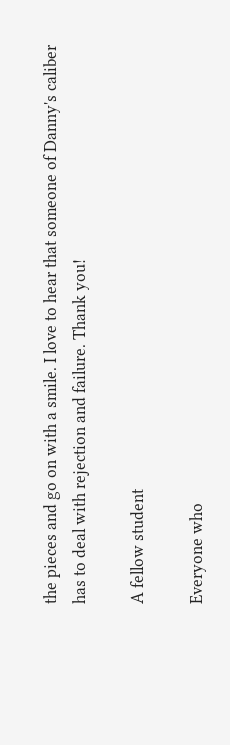the pieces and go on with a smile. I love to hear that someone of Danny's caliber has to deal with rejection and failure. Thank you!

A fellow student

Everyone who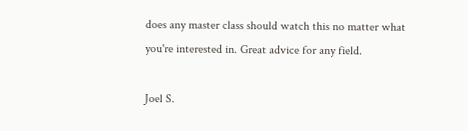does any master class should watch this no matter what you're interested in. Great advice for any field.

Joel S.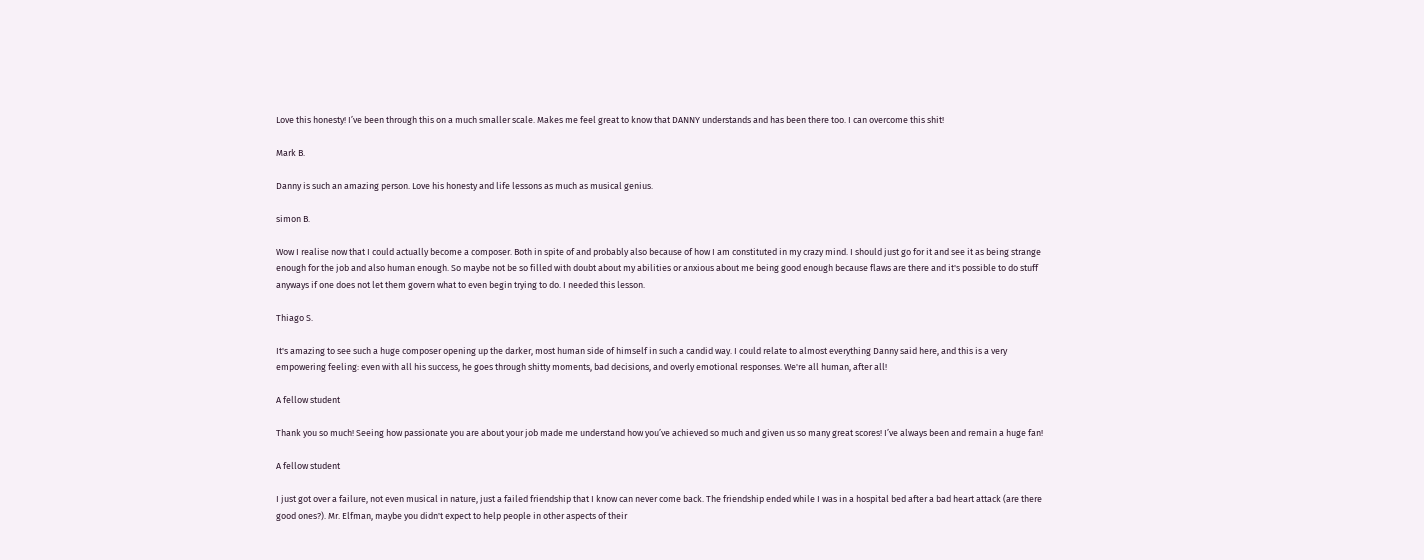Love this honesty! I’ve been through this on a much smaller scale. Makes me feel great to know that DANNY understands and has been there too. I can overcome this shit!

Mark B.

Danny is such an amazing person. Love his honesty and life lessons as much as musical genius.

simon B.

Wow I realise now that I could actually become a composer. Both in spite of and probably also because of how I am constituted in my crazy mind. I should just go for it and see it as being strange enough for the job and also human enough. So maybe not be so filled with doubt about my abilities or anxious about me being good enough because flaws are there and it's possible to do stuff anyways if one does not let them govern what to even begin trying to do. I needed this lesson.

Thiago S.

It's amazing to see such a huge composer opening up the darker, most human side of himself in such a candid way. I could relate to almost everything Danny said here, and this is a very empowering feeling: even with all his success, he goes through shitty moments, bad decisions, and overly emotional responses. We're all human, after all!

A fellow student

Thank you so much! Seeing how passionate you are about your job made me understand how you’ve achieved so much and given us so many great scores! I’ve always been and remain a huge fan!

A fellow student

I just got over a failure, not even musical in nature, just a failed friendship that I know can never come back. The friendship ended while I was in a hospital bed after a bad heart attack (are there good ones?). Mr. Elfman, maybe you didn't expect to help people in other aspects of their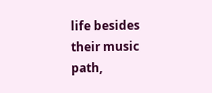life besides their music path,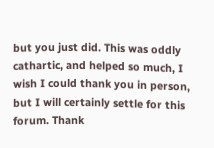but you just did. This was oddly cathartic, and helped so much, I wish I could thank you in person, but I will certainly settle for this forum. Thank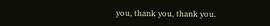you, thank you, thank you.